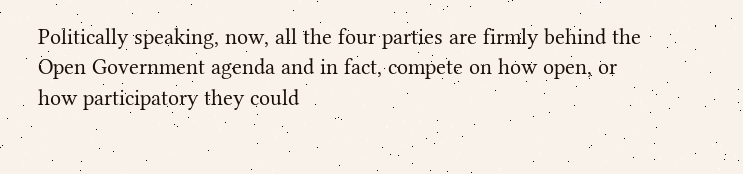Politically speaking, now, all the four parties are firmly behind the Open Government agenda and in fact, compete on how open, or how participatory they could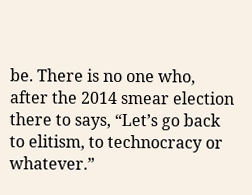be. There is no one who, after the 2014 smear election there to says, “Let’s go back to elitism, to technocracy or whatever.”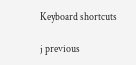Keyboard shortcuts

j previous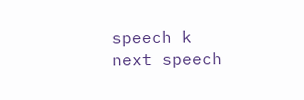speech k next speech